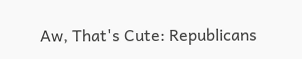Aw, That's Cute: Republicans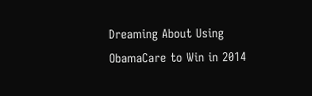Dreaming About Using ObamaCare to Win in 2014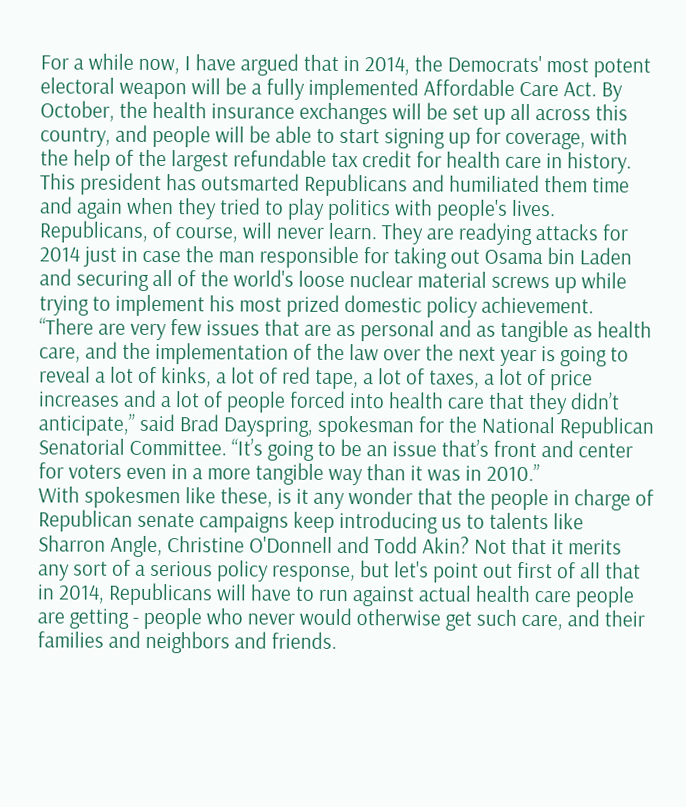For a while now, I have argued that in 2014, the Democrats' most potent electoral weapon will be a fully implemented Affordable Care Act. By October, the health insurance exchanges will be set up all across this country, and people will be able to start signing up for coverage, with the help of the largest refundable tax credit for health care in history. This president has outsmarted Republicans and humiliated them time and again when they tried to play politics with people's lives. Republicans, of course, will never learn. They are readying attacks for 2014 just in case the man responsible for taking out Osama bin Laden and securing all of the world's loose nuclear material screws up while trying to implement his most prized domestic policy achievement.
“There are very few issues that are as personal and as tangible as health care, and the implementation of the law over the next year is going to reveal a lot of kinks, a lot of red tape, a lot of taxes, a lot of price increases and a lot of people forced into health care that they didn’t anticipate,” said Brad Dayspring, spokesman for the National Republican Senatorial Committee. “It’s going to be an issue that’s front and center for voters even in a more tangible way than it was in 2010.”
With spokesmen like these, is it any wonder that the people in charge of Republican senate campaigns keep introducing us to talents like Sharron Angle, Christine O'Donnell and Todd Akin? Not that it merits any sort of a serious policy response, but let's point out first of all that in 2014, Republicans will have to run against actual health care people are getting - people who never would otherwise get such care, and their families and neighbors and friends.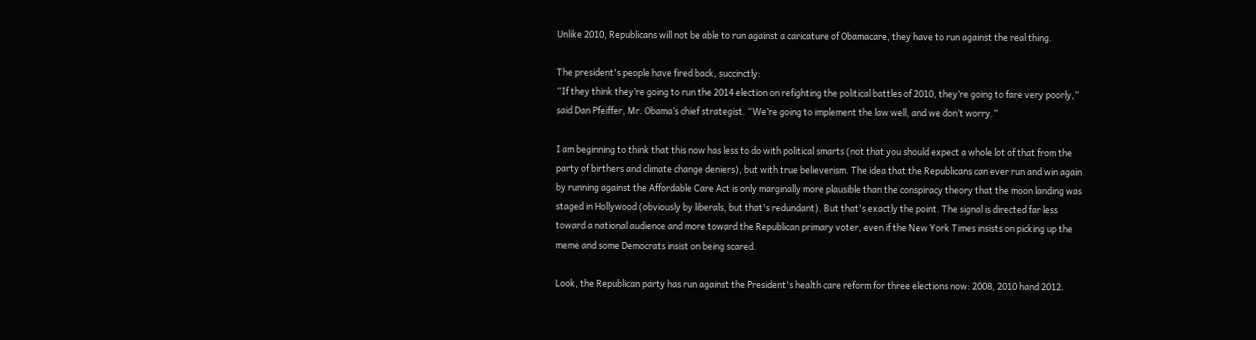Unlike 2010, Republicans will not be able to run against a caricature of Obamacare, they have to run against the real thing.

The president's people have fired back, succinctly:
“If they think they’re going to run the 2014 election on refighting the political battles of 2010, they’re going to fare very poorly,” said Dan Pfeiffer, Mr. Obama’s chief strategist. “We’re going to implement the law well, and we don’t worry.”

I am beginning to think that this now has less to do with political smarts (not that you should expect a whole lot of that from the party of birthers and climate change deniers), but with true believerism. The idea that the Republicans can ever run and win again by running against the Affordable Care Act is only marginally more plausible than the conspiracy theory that the moon landing was staged in Hollywood (obviously by liberals, but that's redundant). But that's exactly the point. The signal is directed far less toward a national audience and more toward the Republican primary voter, even if the New York Times insists on picking up the meme and some Democrats insist on being scared.

Look, the Republican party has run against the President's health care reform for three elections now: 2008, 2010 hand 2012.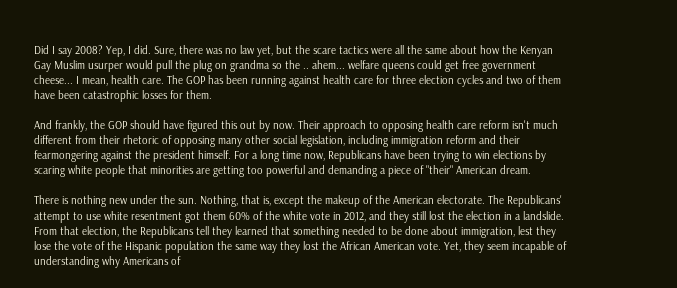Did I say 2008? Yep, I did. Sure, there was no law yet, but the scare tactics were all the same about how the Kenyan Gay Muslim usurper would pull the plug on grandma so the .. ahem... welfare queens could get free government cheese... I mean, health care. The GOP has been running against health care for three election cycles and two of them have been catastrophic losses for them.

And frankly, the GOP should have figured this out by now. Their approach to opposing health care reform isn't much different from their rhetoric of opposing many other social legislation, including immigration reform and their fearmongering against the president himself. For a long time now, Republicans have been trying to win elections by scaring white people that minorities are getting too powerful and demanding a piece of "their" American dream.

There is nothing new under the sun. Nothing, that is, except the makeup of the American electorate. The Republicans' attempt to use white resentment got them 60% of the white vote in 2012, and they still lost the election in a landslide. From that election, the Republicans tell they learned that something needed to be done about immigration, lest they lose the vote of the Hispanic population the same way they lost the African American vote. Yet, they seem incapable of understanding why Americans of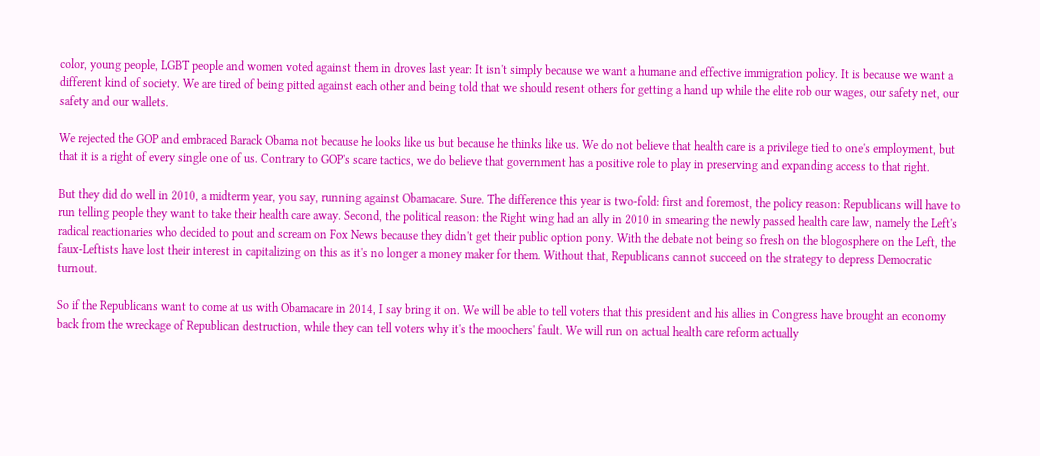color, young people, LGBT people and women voted against them in droves last year: It isn't simply because we want a humane and effective immigration policy. It is because we want a different kind of society. We are tired of being pitted against each other and being told that we should resent others for getting a hand up while the elite rob our wages, our safety net, our safety and our wallets.

We rejected the GOP and embraced Barack Obama not because he looks like us but because he thinks like us. We do not believe that health care is a privilege tied to one's employment, but that it is a right of every single one of us. Contrary to GOP's scare tactics, we do believe that government has a positive role to play in preserving and expanding access to that right.

But they did do well in 2010, a midterm year, you say, running against Obamacare. Sure. The difference this year is two-fold: first and foremost, the policy reason: Republicans will have to run telling people they want to take their health care away. Second, the political reason: the Right wing had an ally in 2010 in smearing the newly passed health care law, namely the Left's radical reactionaries who decided to pout and scream on Fox News because they didn't get their public option pony. With the debate not being so fresh on the blogosphere on the Left, the faux-Leftists have lost their interest in capitalizing on this as it's no longer a money maker for them. Without that, Republicans cannot succeed on the strategy to depress Democratic turnout.

So if the Republicans want to come at us with Obamacare in 2014, I say bring it on. We will be able to tell voters that this president and his allies in Congress have brought an economy back from the wreckage of Republican destruction, while they can tell voters why it's the moochers' fault. We will run on actual health care reform actually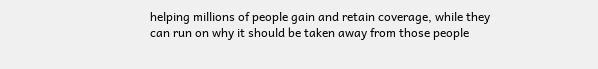helping millions of people gain and retain coverage, while they can run on why it should be taken away from those people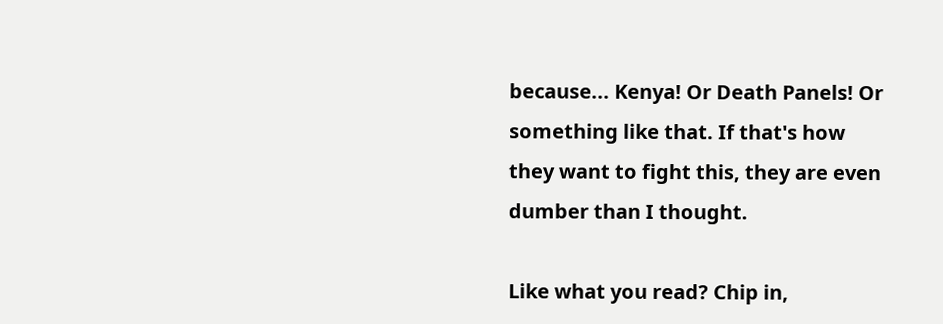because... Kenya! Or Death Panels! Or something like that. If that's how they want to fight this, they are even dumber than I thought.

Like what you read? Chip in,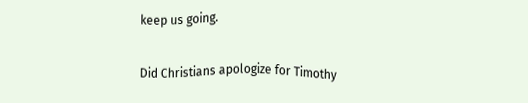keep us going.

Did Christians apologize for Timothy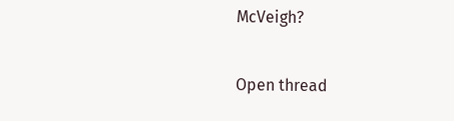McVeigh?

Open thread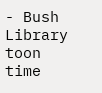- Bush Library toon time